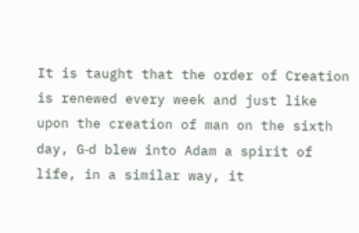It is taught that the order of Creation is renewed every week and just like upon the creation of man on the sixth day, G‑d blew into Adam a spirit of life, in a similar way, it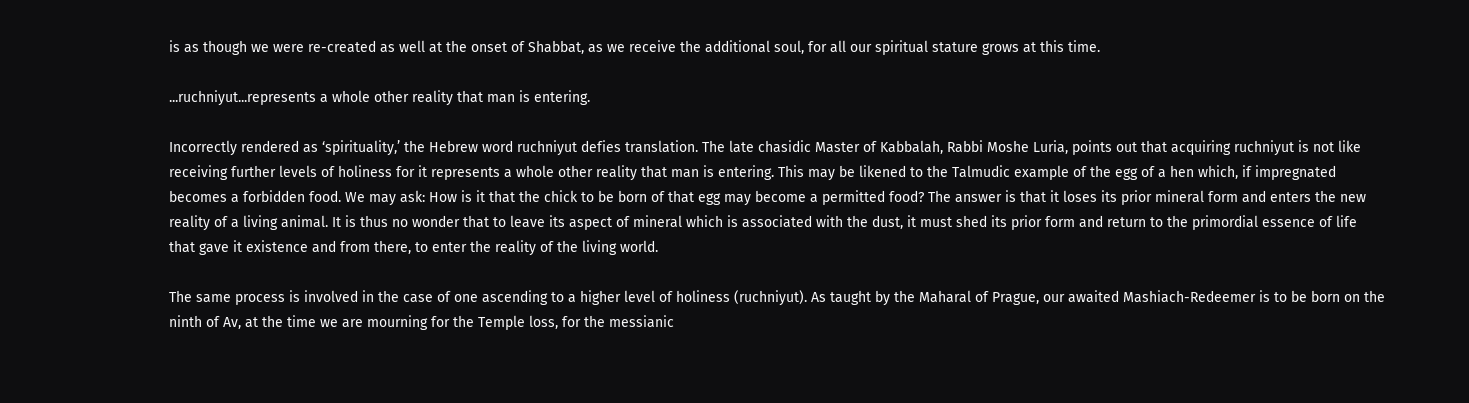is as though we were re-created as well at the onset of Shabbat, as we receive the additional soul, for all our spiritual stature grows at this time.

...ruchniyut...represents a whole other reality that man is entering.

Incorrectly rendered as ‘spirituality,’ the Hebrew word ruchniyut defies translation. The late chasidic Master of Kabbalah, Rabbi Moshe Luria, points out that acquiring ruchniyut is not like receiving further levels of holiness for it represents a whole other reality that man is entering. This may be likened to the Talmudic example of the egg of a hen which, if impregnated becomes a forbidden food. We may ask: How is it that the chick to be born of that egg may become a permitted food? The answer is that it loses its prior mineral form and enters the new reality of a living animal. It is thus no wonder that to leave its aspect of mineral which is associated with the dust, it must shed its prior form and return to the primordial essence of life that gave it existence and from there, to enter the reality of the living world.

The same process is involved in the case of one ascending to a higher level of holiness (ruchniyut). As taught by the Maharal of Prague, our awaited Mashiach-Redeemer is to be born on the ninth of Av, at the time we are mourning for the Temple loss, for the messianic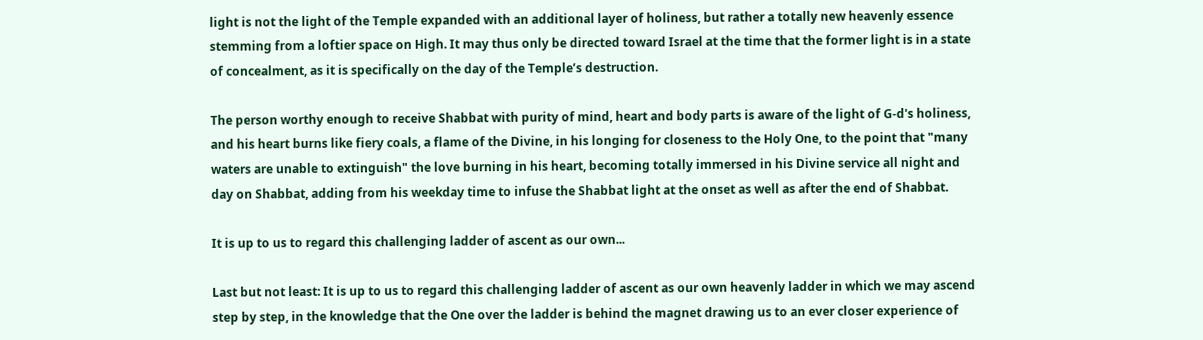light is not the light of the Temple expanded with an additional layer of holiness, but rather a totally new heavenly essence stemming from a loftier space on High. It may thus only be directed toward Israel at the time that the former light is in a state of concealment, as it is specifically on the day of the Temple’s destruction.

The person worthy enough to receive Shabbat with purity of mind, heart and body parts is aware of the light of G‑d's holiness, and his heart burns like fiery coals, a flame of the Divine, in his longing for closeness to the Holy One, to the point that "many waters are unable to extinguish" the love burning in his heart, becoming totally immersed in his Divine service all night and day on Shabbat, adding from his weekday time to infuse the Shabbat light at the onset as well as after the end of Shabbat.

It is up to us to regard this challenging ladder of ascent as our own...

Last but not least: It is up to us to regard this challenging ladder of ascent as our own heavenly ladder in which we may ascend step by step, in the knowledge that the One over the ladder is behind the magnet drawing us to an ever closer experience of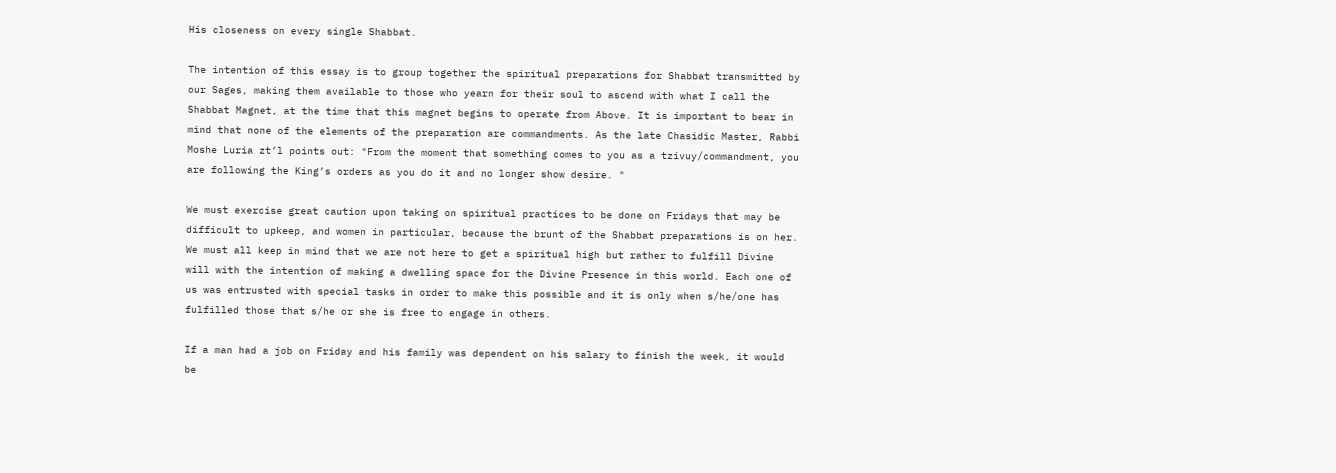His closeness on every single Shabbat.

The intention of this essay is to group together the spiritual preparations for Shabbat transmitted by our Sages, making them available to those who yearn for their soul to ascend with what I call the Shabbat Magnet, at the time that this magnet begins to operate from Above. It is important to bear in mind that none of the elements of the preparation are commandments. As the late Chasidic Master, Rabbi Moshe Luria zt’l points out: "From the moment that something comes to you as a tzivuy/commandment, you are following the King’s orders as you do it and no longer show desire. "

We must exercise great caution upon taking on spiritual practices to be done on Fridays that may be difficult to upkeep, and women in particular, because the brunt of the Shabbat preparations is on her. We must all keep in mind that we are not here to get a spiritual high but rather to fulfill Divine will with the intention of making a dwelling space for the Divine Presence in this world. Each one of us was entrusted with special tasks in order to make this possible and it is only when s/he/one has fulfilled those that s/he or she is free to engage in others.

If a man had a job on Friday and his family was dependent on his salary to finish the week, it would be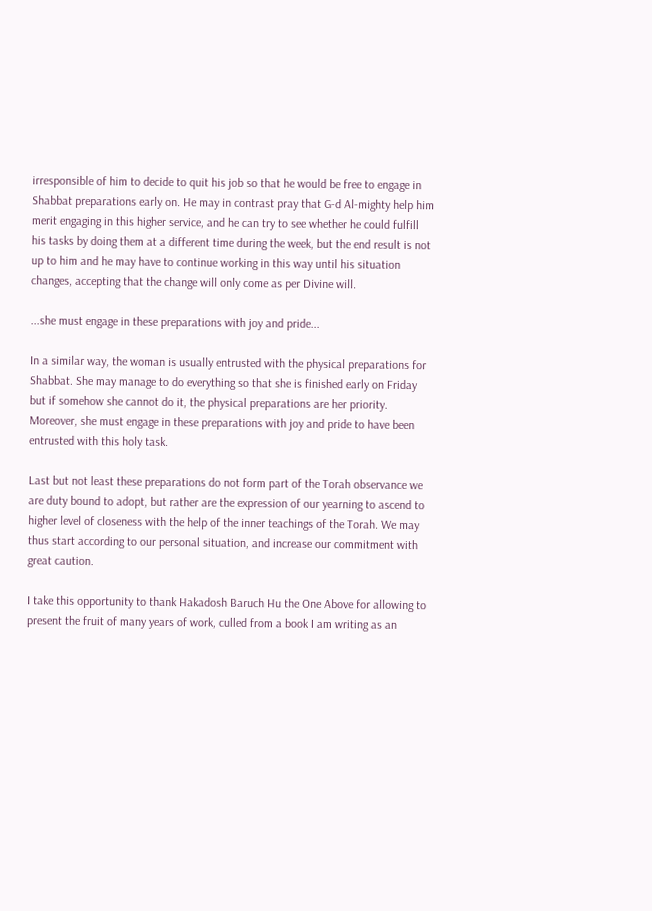irresponsible of him to decide to quit his job so that he would be free to engage in Shabbat preparations early on. He may in contrast pray that G‑d Al-mighty help him merit engaging in this higher service, and he can try to see whether he could fulfill his tasks by doing them at a different time during the week, but the end result is not up to him and he may have to continue working in this way until his situation changes, accepting that the change will only come as per Divine will.

...she must engage in these preparations with joy and pride...

In a similar way, the woman is usually entrusted with the physical preparations for Shabbat. She may manage to do everything so that she is finished early on Friday but if somehow she cannot do it, the physical preparations are her priority. Moreover, she must engage in these preparations with joy and pride to have been entrusted with this holy task.

Last but not least these preparations do not form part of the Torah observance we are duty bound to adopt, but rather are the expression of our yearning to ascend to higher level of closeness with the help of the inner teachings of the Torah. We may thus start according to our personal situation, and increase our commitment with great caution.

I take this opportunity to thank Hakadosh Baruch Hu the One Above for allowing to present the fruit of many years of work, culled from a book I am writing as an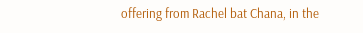offering from Rachel bat Chana, in the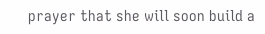prayer that she will soon build a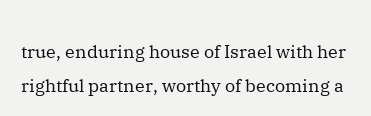true, enduring house of Israel with her rightful partner, worthy of becoming a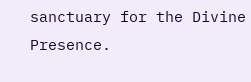sanctuary for the Divine Presence.